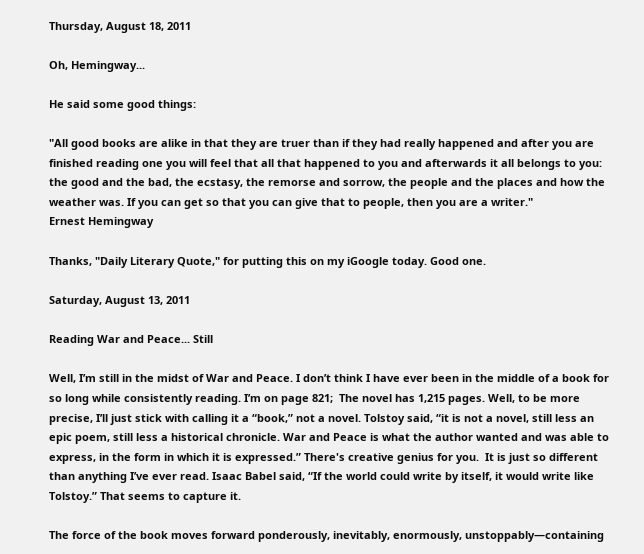Thursday, August 18, 2011

Oh, Hemingway...

He said some good things:

"All good books are alike in that they are truer than if they had really happened and after you are finished reading one you will feel that all that happened to you and afterwards it all belongs to you: the good and the bad, the ecstasy, the remorse and sorrow, the people and the places and how the weather was. If you can get so that you can give that to people, then you are a writer."
Ernest Hemingway

Thanks, "Daily Literary Quote," for putting this on my iGoogle today. Good one.

Saturday, August 13, 2011

Reading War and Peace... Still

Well, I’m still in the midst of War and Peace. I don’t think I have ever been in the middle of a book for so long while consistently reading. I’m on page 821;  The novel has 1,215 pages. Well, to be more precise, I’ll just stick with calling it a “book,” not a novel. Tolstoy said, “it is not a novel, still less an epic poem, still less a historical chronicle. War and Peace is what the author wanted and was able to express, in the form in which it is expressed.” There's creative genius for you.  It is just so different than anything I’ve ever read. Isaac Babel said, “If the world could write by itself, it would write like Tolstoy.” That seems to capture it.

The force of the book moves forward ponderously, inevitably, enormously, unstoppably—containing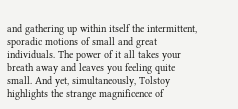and gathering up within itself the intermittent, sporadic motions of small and great individuals. The power of it all takes your breath away and leaves you feeling quite small. And yet, simultaneously, Tolstoy highlights the strange magnificence of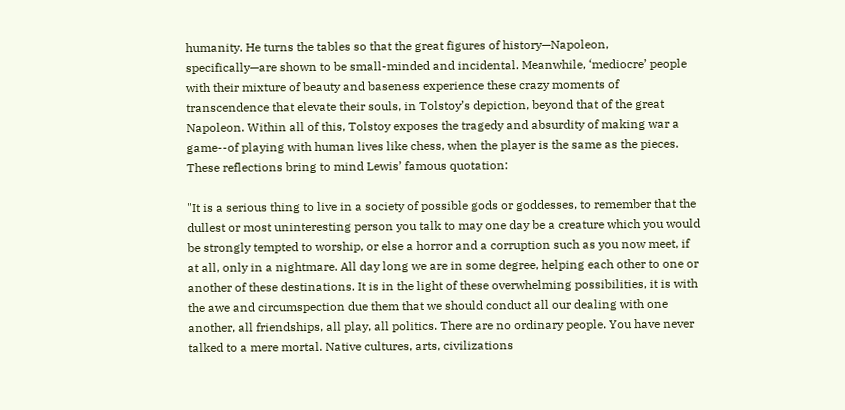humanity. He turns the tables so that the great figures of history—Napoleon, specifically—are shown to be small-minded and incidental. Meanwhile, ‘mediocre’ people with their mixture of beauty and baseness experience these crazy moments of transcendence that elevate their souls, in Tolstoy’s depiction, beyond that of the great Napoleon. Within all of this, Tolstoy exposes the tragedy and absurdity of making war a game--of playing with human lives like chess, when the player is the same as the pieces.
These reflections bring to mind Lewis’ famous quotation:

"It is a serious thing to live in a society of possible gods or goddesses, to remember that the dullest or most uninteresting person you talk to may one day be a creature which you would be strongly tempted to worship, or else a horror and a corruption such as you now meet, if at all, only in a nightmare. All day long we are in some degree, helping each other to one or another of these destinations. It is in the light of these overwhelming possibilities, it is with the awe and circumspection due them that we should conduct all our dealing with one another, all friendships, all play, all politics. There are no ordinary people. You have never talked to a mere mortal. Native cultures, arts, civilizations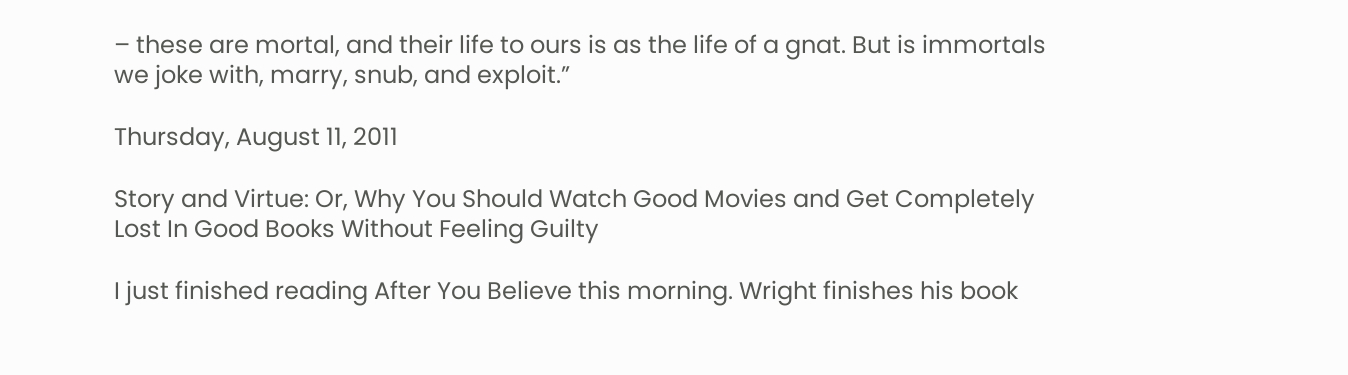– these are mortal, and their life to ours is as the life of a gnat. But is immortals we joke with, marry, snub, and exploit.”

Thursday, August 11, 2011

Story and Virtue: Or, Why You Should Watch Good Movies and Get Completely Lost In Good Books Without Feeling Guilty

I just finished reading After You Believe this morning. Wright finishes his book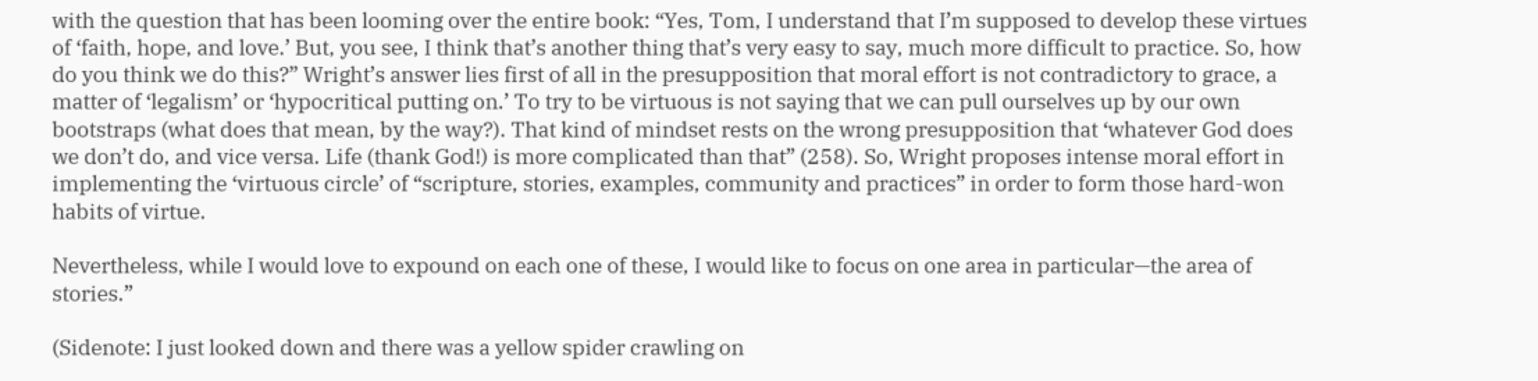with the question that has been looming over the entire book: “Yes, Tom, I understand that I’m supposed to develop these virtues of ‘faith, hope, and love.’ But, you see, I think that’s another thing that’s very easy to say, much more difficult to practice. So, how do you think we do this?” Wright’s answer lies first of all in the presupposition that moral effort is not contradictory to grace, a matter of ‘legalism’ or ‘hypocritical putting on.’ To try to be virtuous is not saying that we can pull ourselves up by our own bootstraps (what does that mean, by the way?). That kind of mindset rests on the wrong presupposition that ‘whatever God does we don’t do, and vice versa. Life (thank God!) is more complicated than that” (258). So, Wright proposes intense moral effort in implementing the ‘virtuous circle’ of “scripture, stories, examples, community and practices” in order to form those hard-won habits of virtue.

Nevertheless, while I would love to expound on each one of these, I would like to focus on one area in particular—the area of stories.”

(Sidenote: I just looked down and there was a yellow spider crawling on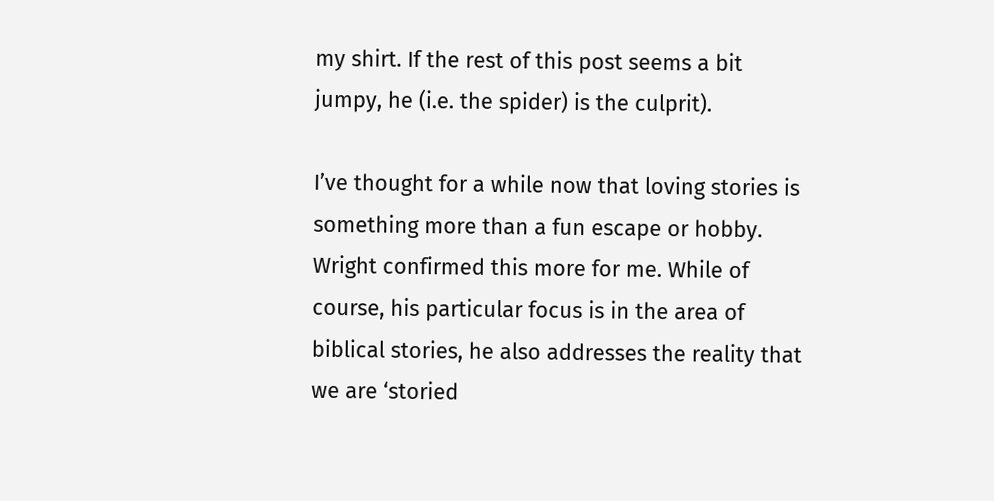my shirt. If the rest of this post seems a bit jumpy, he (i.e. the spider) is the culprit).

I’ve thought for a while now that loving stories is something more than a fun escape or hobby. Wright confirmed this more for me. While of course, his particular focus is in the area of biblical stories, he also addresses the reality that we are ‘storied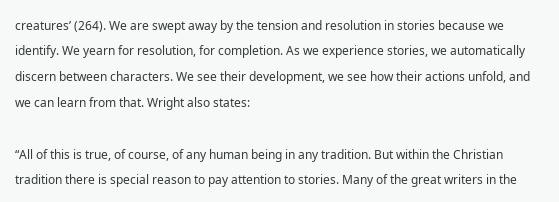creatures’ (264). We are swept away by the tension and resolution in stories because we identify. We yearn for resolution, for completion. As we experience stories, we automatically discern between characters. We see their development, we see how their actions unfold, and we can learn from that. Wright also states:

“All of this is true, of course, of any human being in any tradition. But within the Christian tradition there is special reason to pay attention to stories. Many of the great writers in the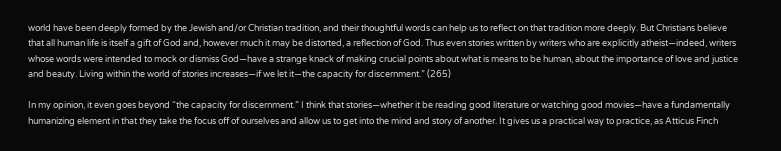world have been deeply formed by the Jewish and/or Christian tradition, and their thoughtful words can help us to reflect on that tradition more deeply. But Christians believe that all human life is itself a gift of God and, however much it may be distorted, a reflection of God. Thus even stories written by writers who are explicitly atheist—indeed, writers whose words were intended to mock or dismiss God—have a strange knack of making crucial points about what is means to be human, about the importance of love and justice and beauty. Living within the world of stories increases—if we let it—the capacity for discernment.” (265)

In my opinion, it even goes beyond “the capacity for discernment.” I think that stories—whether it be reading good literature or watching good movies—have a fundamentally humanizing element in that they take the focus off of ourselves and allow us to get into the mind and story of another. It gives us a practical way to practice, as Atticus Finch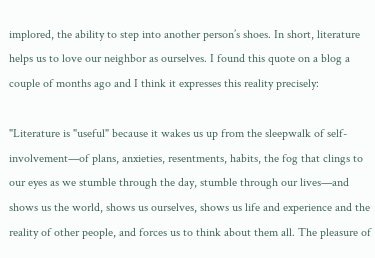implored, the ability to step into another person’s shoes. In short, literature helps us to love our neighbor as ourselves. I found this quote on a blog a couple of months ago and I think it expresses this reality precisely:

"Literature is "useful" because it wakes us up from the sleepwalk of self-involvement—of plans, anxieties, resentments, habits, the fog that clings to our eyes as we stumble through the day, stumble through our lives—and shows us the world, shows us ourselves, shows us life and experience and the reality of other people, and forces us to think about them all. The pleasure of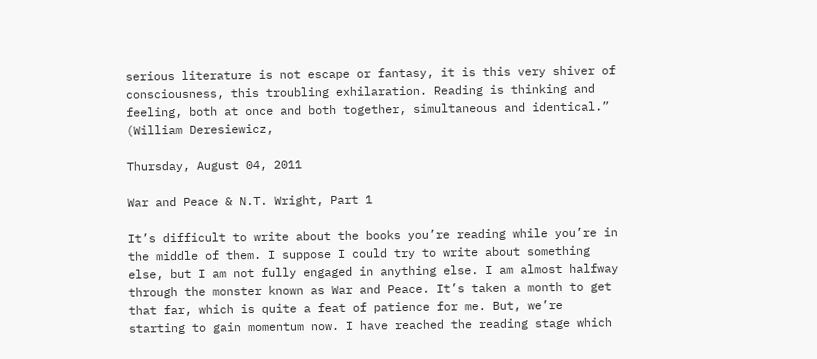serious literature is not escape or fantasy, it is this very shiver of consciousness, this troubling exhilaration. Reading is thinking and feeling, both at once and both together, simultaneous and identical.” (William Deresiewicz,

Thursday, August 04, 2011

War and Peace & N.T. Wright, Part 1

It’s difficult to write about the books you’re reading while you’re in the middle of them. I suppose I could try to write about something else, but I am not fully engaged in anything else. I am almost halfway through the monster known as War and Peace. It’s taken a month to get that far, which is quite a feat of patience for me. But, we’re starting to gain momentum now. I have reached the reading stage which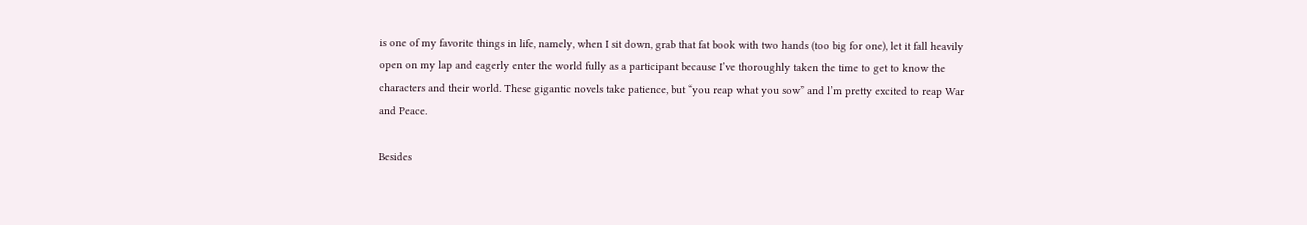is one of my favorite things in life, namely, when I sit down, grab that fat book with two hands (too big for one), let it fall heavily open on my lap and eagerly enter the world fully as a participant because I’ve thoroughly taken the time to get to know the characters and their world. These gigantic novels take patience, but “you reap what you sow” and l’m pretty excited to reap War and Peace.

Besides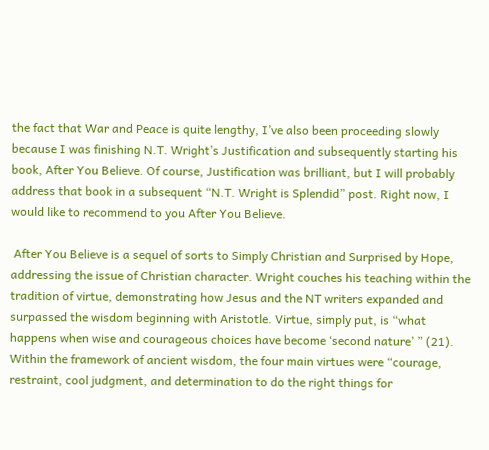the fact that War and Peace is quite lengthy, I’ve also been proceeding slowly because I was finishing N.T. Wright’s Justification and subsequently starting his book, After You Believe. Of course, Justification was brilliant, but I will probably address that book in a subsequent “N.T. Wright is Splendid” post. Right now, I would like to recommend to you After You Believe.

 After You Believe is a sequel of sorts to Simply Christian and Surprised by Hope, addressing the issue of Christian character. Wright couches his teaching within the tradition of virtue, demonstrating how Jesus and the NT writers expanded and surpassed the wisdom beginning with Aristotle. Virtue, simply put, is “what happens when wise and courageous choices have become ‘second nature’ ” (21). Within the framework of ancient wisdom, the four main virtues were “courage, restraint, cool judgment, and determination to do the right things for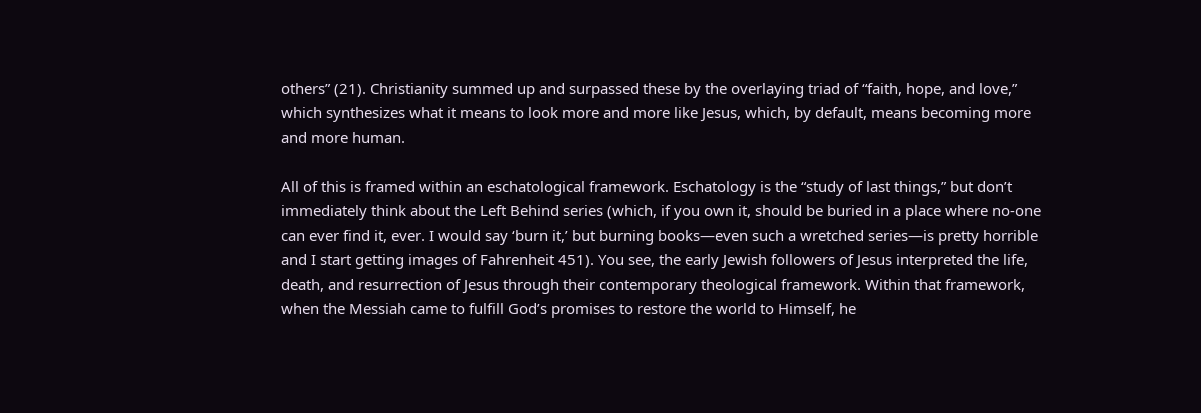others” (21). Christianity summed up and surpassed these by the overlaying triad of “faith, hope, and love,” which synthesizes what it means to look more and more like Jesus, which, by default, means becoming more and more human.

All of this is framed within an eschatological framework. Eschatology is the “study of last things,” but don’t immediately think about the Left Behind series (which, if you own it, should be buried in a place where no-one can ever find it, ever. I would say ‘burn it,’ but burning books—even such a wretched series—is pretty horrible and I start getting images of Fahrenheit 451). You see, the early Jewish followers of Jesus interpreted the life, death, and resurrection of Jesus through their contemporary theological framework. Within that framework, when the Messiah came to fulfill God’s promises to restore the world to Himself, he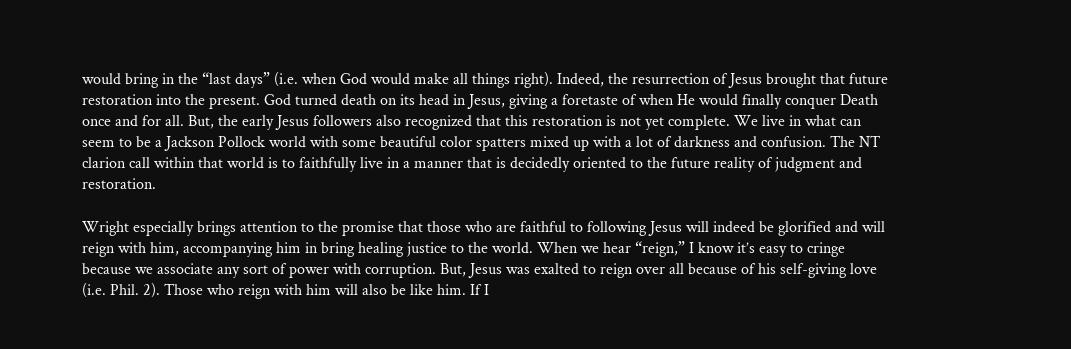would bring in the “last days” (i.e. when God would make all things right). Indeed, the resurrection of Jesus brought that future restoration into the present. God turned death on its head in Jesus, giving a foretaste of when He would finally conquer Death once and for all. But, the early Jesus followers also recognized that this restoration is not yet complete. We live in what can seem to be a Jackson Pollock world with some beautiful color spatters mixed up with a lot of darkness and confusion. The NT clarion call within that world is to faithfully live in a manner that is decidedly oriented to the future reality of judgment and restoration.

Wright especially brings attention to the promise that those who are faithful to following Jesus will indeed be glorified and will reign with him, accompanying him in bring healing justice to the world. When we hear “reign,” I know it’s easy to cringe because we associate any sort of power with corruption. But, Jesus was exalted to reign over all because of his self-giving love (i.e. Phil. 2). Those who reign with him will also be like him. If I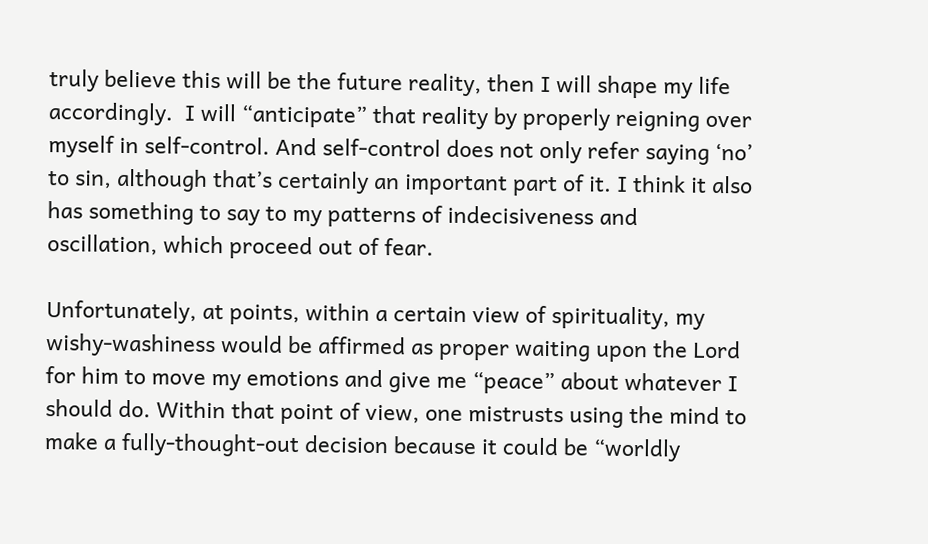truly believe this will be the future reality, then I will shape my life accordingly.  I will “anticipate” that reality by properly reigning over myself in self-control. And self-control does not only refer saying ‘no’ to sin, although that’s certainly an important part of it. I think it also has something to say to my patterns of indecisiveness and oscillation, which proceed out of fear.

Unfortunately, at points, within a certain view of spirituality, my wishy-washiness would be affirmed as proper waiting upon the Lord for him to move my emotions and give me “peace” about whatever I should do. Within that point of view, one mistrusts using the mind to make a fully-thought-out decision because it could be “worldly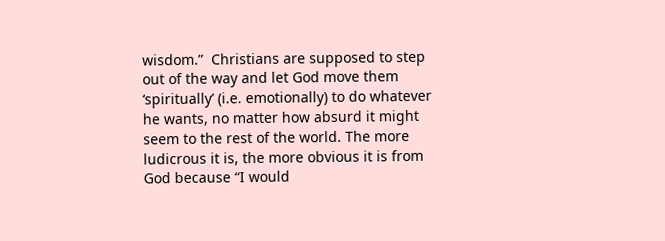wisdom.”  Christians are supposed to step out of the way and let God move them ‘spiritually’ (i.e. emotionally) to do whatever he wants, no matter how absurd it might seem to the rest of the world. The more ludicrous it is, the more obvious it is from God because “I would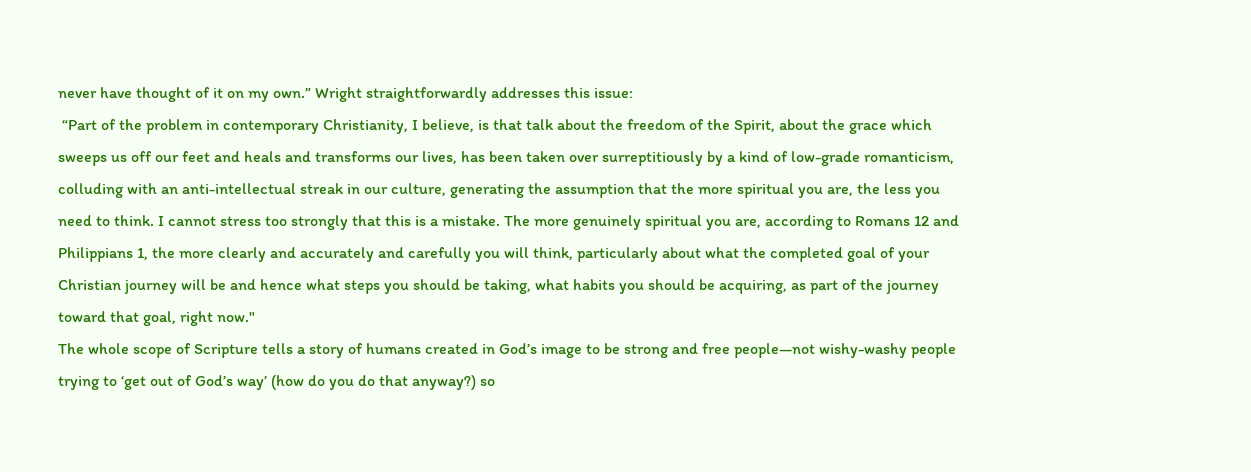never have thought of it on my own.” Wright straightforwardly addresses this issue:
 “Part of the problem in contemporary Christianity, I believe, is that talk about the freedom of the Spirit, about the grace which sweeps us off our feet and heals and transforms our lives, has been taken over surreptitiously by a kind of low-grade romanticism, colluding with an anti-intellectual streak in our culture, generating the assumption that the more spiritual you are, the less you need to think. I cannot stress too strongly that this is a mistake. The more genuinely spiritual you are, according to Romans 12 and Philippians 1, the more clearly and accurately and carefully you will think, particularly about what the completed goal of your Christian journey will be and hence what steps you should be taking, what habits you should be acquiring, as part of the journey toward that goal, right now."
The whole scope of Scripture tells a story of humans created in God’s image to be strong and free people—not wishy-washy people trying to ‘get out of God’s way’ (how do you do that anyway?) so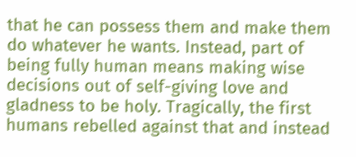that he can possess them and make them do whatever he wants. Instead, part of being fully human means making wise decisions out of self-giving love and gladness to be holy. Tragically, the first humans rebelled against that and instead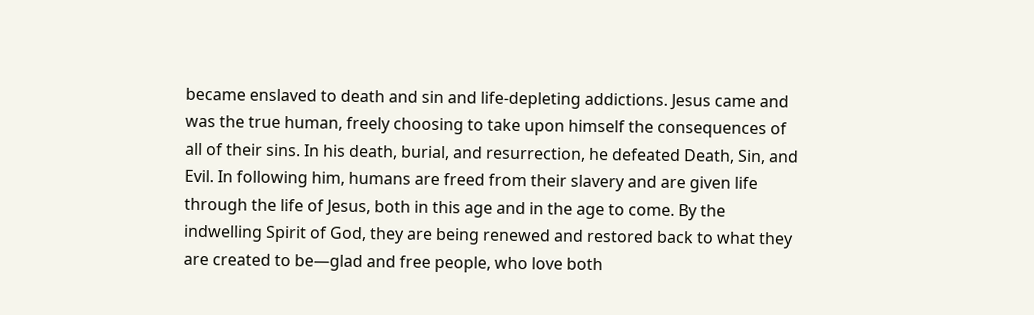became enslaved to death and sin and life-depleting addictions. Jesus came and was the true human, freely choosing to take upon himself the consequences of all of their sins. In his death, burial, and resurrection, he defeated Death, Sin, and Evil. In following him, humans are freed from their slavery and are given life through the life of Jesus, both in this age and in the age to come. By the indwelling Spirit of God, they are being renewed and restored back to what they are created to be—glad and free people, who love both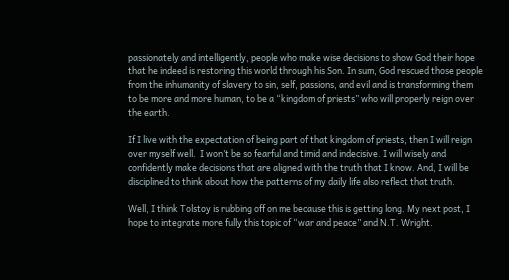passionately and intelligently, people who make wise decisions to show God their hope that he indeed is restoring this world through his Son. In sum, God rescued those people from the inhumanity of slavery to sin, self, passions, and evil and is transforming them to be more and more human, to be a “kingdom of priests” who will properly reign over the earth.

If I live with the expectation of being part of that kingdom of priests, then I will reign over myself well.  I won’t be so fearful and timid and indecisive. I will wisely and confidently make decisions that are aligned with the truth that I know. And, I will be disciplined to think about how the patterns of my daily life also reflect that truth.

Well, I think Tolstoy is rubbing off on me because this is getting long. My next post, I hope to integrate more fully this topic of “war and peace” and N.T. Wright.